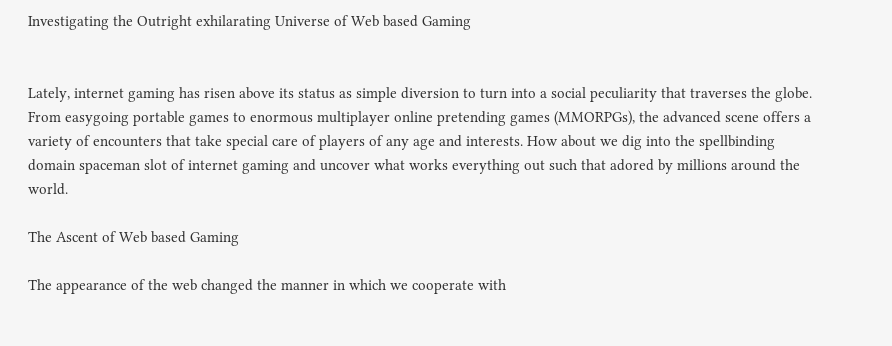Investigating the Outright exhilarating Universe of Web based Gaming


Lately, internet gaming has risen above its status as simple diversion to turn into a social peculiarity that traverses the globe. From easygoing portable games to enormous multiplayer online pretending games (MMORPGs), the advanced scene offers a variety of encounters that take special care of players of any age and interests. How about we dig into the spellbinding domain spaceman slot of internet gaming and uncover what works everything out such that adored by millions around the world.

The Ascent of Web based Gaming

The appearance of the web changed the manner in which we cooperate with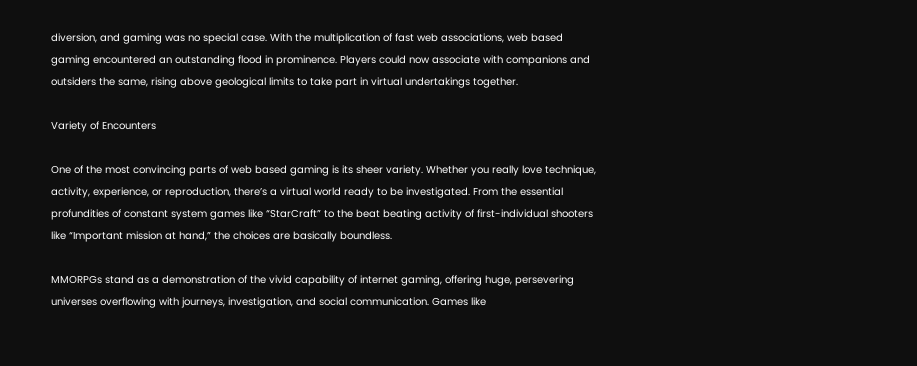diversion, and gaming was no special case. With the multiplication of fast web associations, web based gaming encountered an outstanding flood in prominence. Players could now associate with companions and outsiders the same, rising above geological limits to take part in virtual undertakings together.

Variety of Encounters

One of the most convincing parts of web based gaming is its sheer variety. Whether you really love technique, activity, experience, or reproduction, there’s a virtual world ready to be investigated. From the essential profundities of constant system games like “StarCraft” to the beat beating activity of first-individual shooters like “Important mission at hand,” the choices are basically boundless.

MMORPGs stand as a demonstration of the vivid capability of internet gaming, offering huge, persevering universes overflowing with journeys, investigation, and social communication. Games like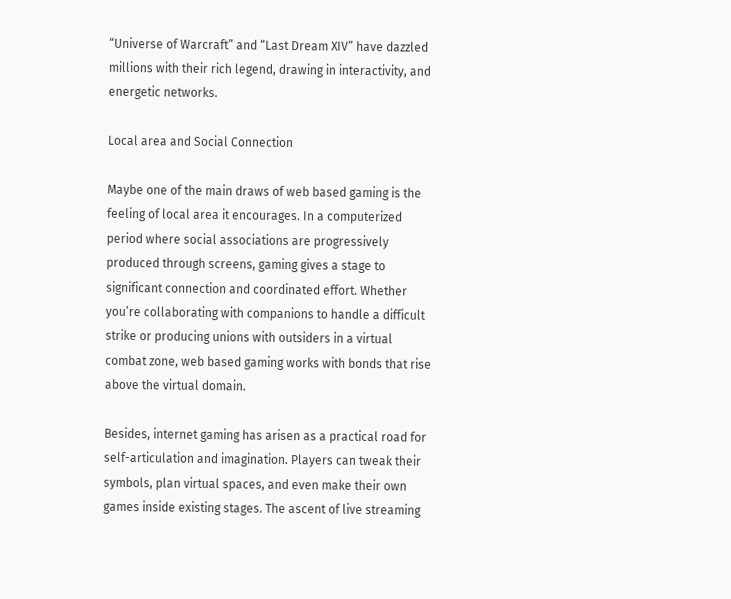“Universe of Warcraft” and “Last Dream XIV” have dazzled millions with their rich legend, drawing in interactivity, and energetic networks.

Local area and Social Connection

Maybe one of the main draws of web based gaming is the feeling of local area it encourages. In a computerized period where social associations are progressively produced through screens, gaming gives a stage to significant connection and coordinated effort. Whether you’re collaborating with companions to handle a difficult strike or producing unions with outsiders in a virtual combat zone, web based gaming works with bonds that rise above the virtual domain.

Besides, internet gaming has arisen as a practical road for self-articulation and imagination. Players can tweak their symbols, plan virtual spaces, and even make their own games inside existing stages. The ascent of live streaming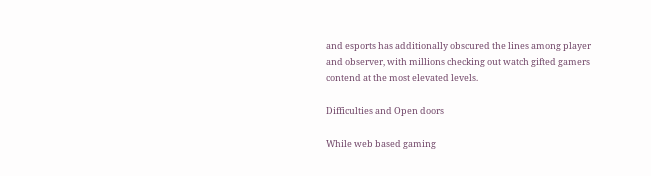and esports has additionally obscured the lines among player and observer, with millions checking out watch gifted gamers contend at the most elevated levels.

Difficulties and Open doors

While web based gaming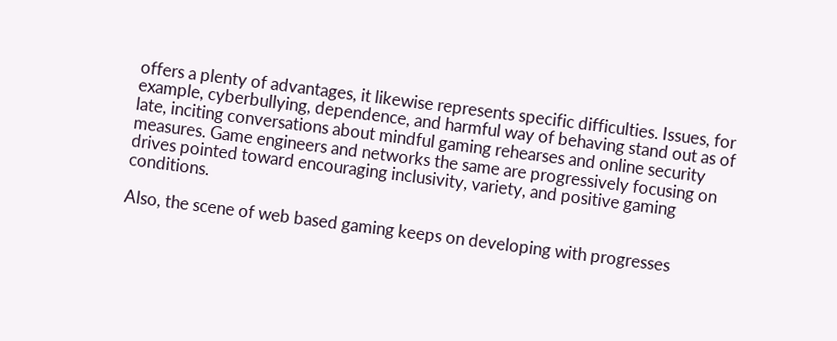offers a plenty of advantages, it likewise represents specific difficulties. Issues, for example, cyberbullying, dependence, and harmful way of behaving stand out as of late, inciting conversations about mindful gaming rehearses and online security measures. Game engineers and networks the same are progressively focusing on drives pointed toward encouraging inclusivity, variety, and positive gaming conditions.

Also, the scene of web based gaming keeps on developing with progresses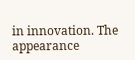in innovation. The appearance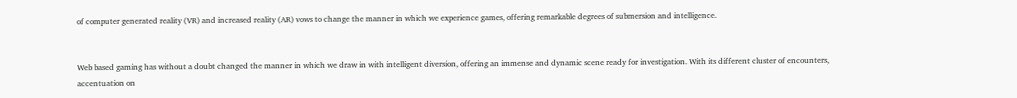of computer generated reality (VR) and increased reality (AR) vows to change the manner in which we experience games, offering remarkable degrees of submersion and intelligence.


Web based gaming has without a doubt changed the manner in which we draw in with intelligent diversion, offering an immense and dynamic scene ready for investigation. With its different cluster of encounters, accentuation on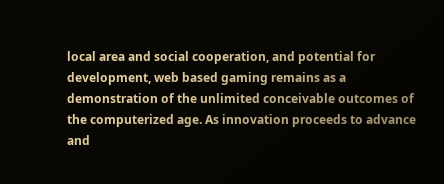local area and social cooperation, and potential for development, web based gaming remains as a demonstration of the unlimited conceivable outcomes of the computerized age. As innovation proceeds to advance and